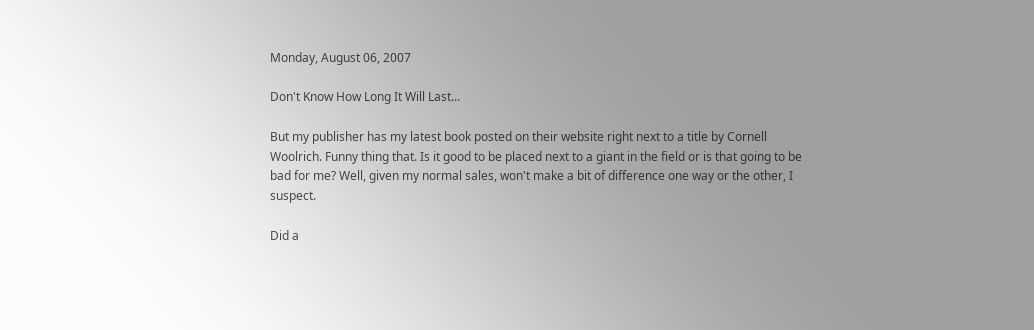Monday, August 06, 2007

Don't Know How Long It Will Last...

But my publisher has my latest book posted on their website right next to a title by Cornell Woolrich. Funny thing that. Is it good to be placed next to a giant in the field or is that going to be bad for me? Well, given my normal sales, won't make a bit of difference one way or the other, I suspect.

Did a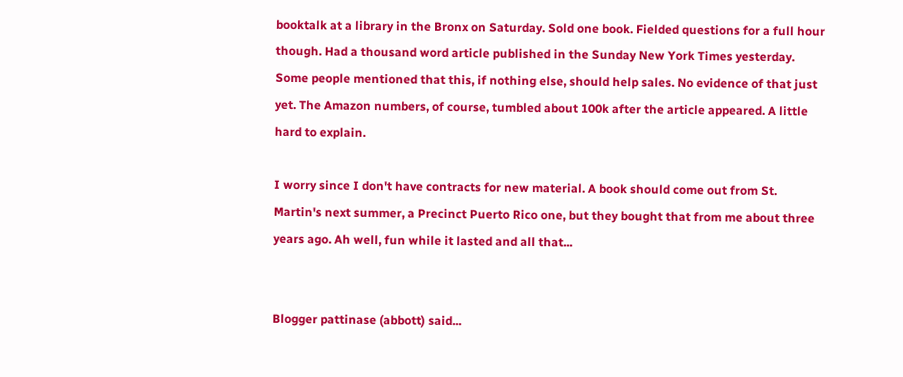booktalk at a library in the Bronx on Saturday. Sold one book. Fielded questions for a full hour though. Had a thousand word article published in the Sunday New York Times yesterday. Some people mentioned that this, if nothing else, should help sales. No evidence of that just yet. The Amazon numbers, of course, tumbled about 100k after the article appeared. A little hard to explain.

I worry since I don't have contracts for new material. A book should come out from St. Martin's next summer, a Precinct Puerto Rico one, but they bought that from me about three years ago. Ah well, fun while it lasted and all that...


Blogger pattinase (abbott) said...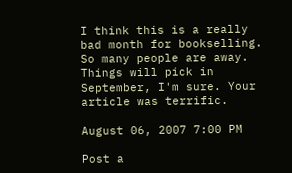I think this is a really bad month for bookselling. So many people are away. Things will pick in September, I'm sure. Your article was terrific.

August 06, 2007 7:00 PM

Post a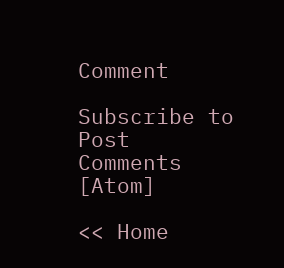Comment

Subscribe to Post Comments [Atom]

<< Home